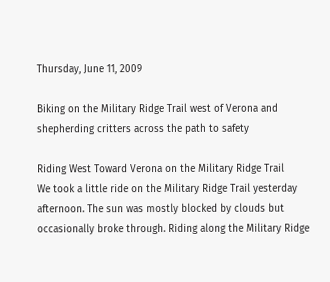Thursday, June 11, 2009

Biking on the Military Ridge Trail west of Verona and shepherding critters across the path to safety

Riding West Toward Verona on the Military Ridge Trail
We took a little ride on the Military Ridge Trail yesterday afternoon. The sun was mostly blocked by clouds but occasionally broke through. Riding along the Military Ridge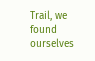Trail, we found ourselves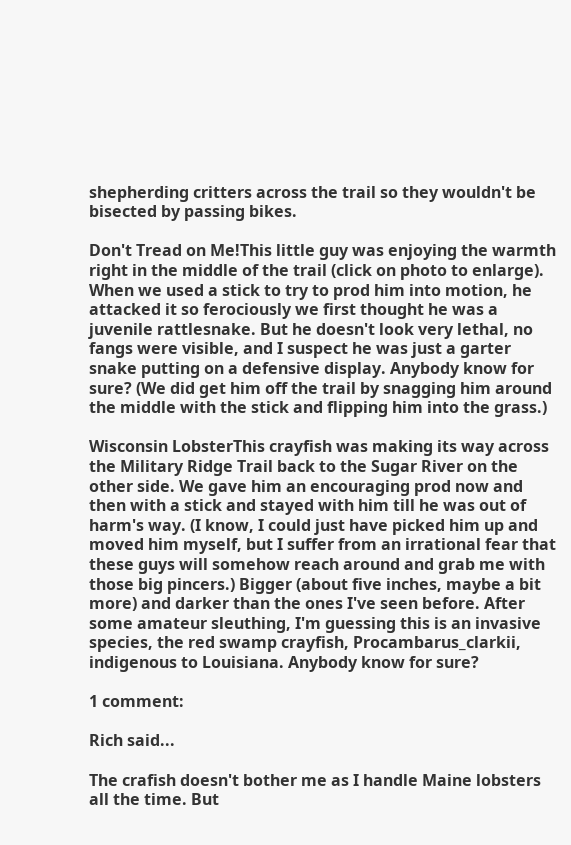shepherding critters across the trail so they wouldn't be bisected by passing bikes.

Don't Tread on Me!This little guy was enjoying the warmth right in the middle of the trail (click on photo to enlarge). When we used a stick to try to prod him into motion, he attacked it so ferociously we first thought he was a juvenile rattlesnake. But he doesn't look very lethal, no fangs were visible, and I suspect he was just a garter snake putting on a defensive display. Anybody know for sure? (We did get him off the trail by snagging him around the middle with the stick and flipping him into the grass.)

Wisconsin LobsterThis crayfish was making its way across the Military Ridge Trail back to the Sugar River on the other side. We gave him an encouraging prod now and then with a stick and stayed with him till he was out of harm's way. (I know, I could just have picked him up and moved him myself, but I suffer from an irrational fear that these guys will somehow reach around and grab me with those big pincers.) Bigger (about five inches, maybe a bit more) and darker than the ones I've seen before. After some amateur sleuthing, I'm guessing this is an invasive species, the red swamp crayfish, Procambarus_clarkii, indigenous to Louisiana. Anybody know for sure?

1 comment:

Rich said...

The crafish doesn't bother me as I handle Maine lobsters all the time. But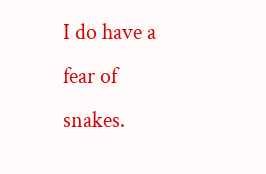I do have a fear of snakes.